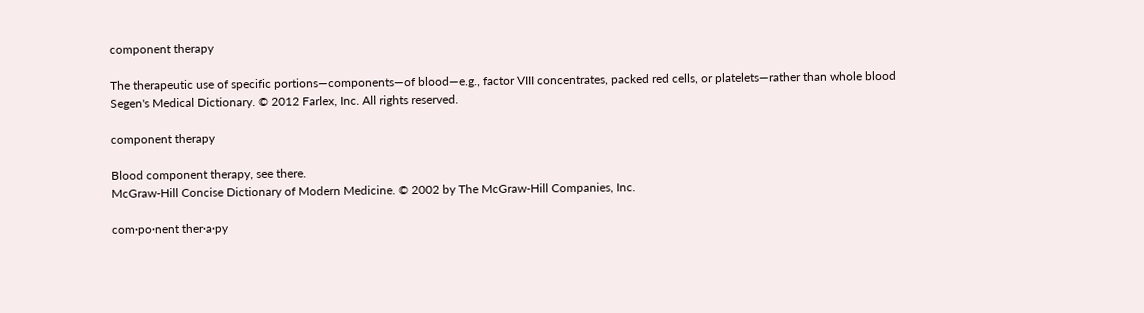component therapy

The therapeutic use of specific portions—components—of blood—e.g., factor VIII concentrates, packed red cells, or platelets—rather than whole blood
Segen's Medical Dictionary. © 2012 Farlex, Inc. All rights reserved.

component therapy

Blood component therapy, see there.
McGraw-Hill Concise Dictionary of Modern Medicine. © 2002 by The McGraw-Hill Companies, Inc.

com·po·nent ther·a·py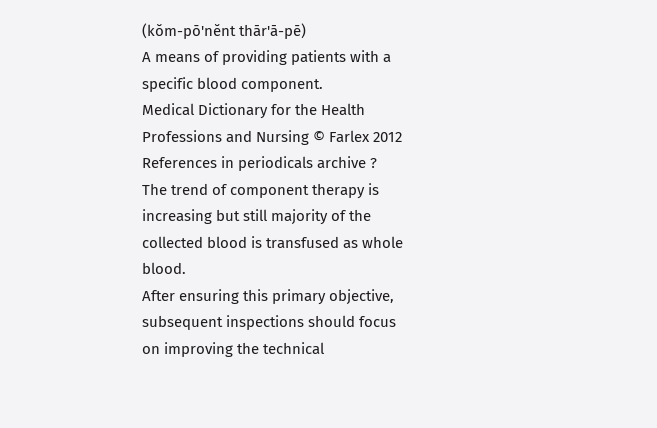(kŏm-pō'nĕnt thār'ā-pē)
A means of providing patients with a specific blood component.
Medical Dictionary for the Health Professions and Nursing © Farlex 2012
References in periodicals archive ?
The trend of component therapy is increasing but still majority of the collected blood is transfused as whole blood.
After ensuring this primary objective, subsequent inspections should focus on improving the technical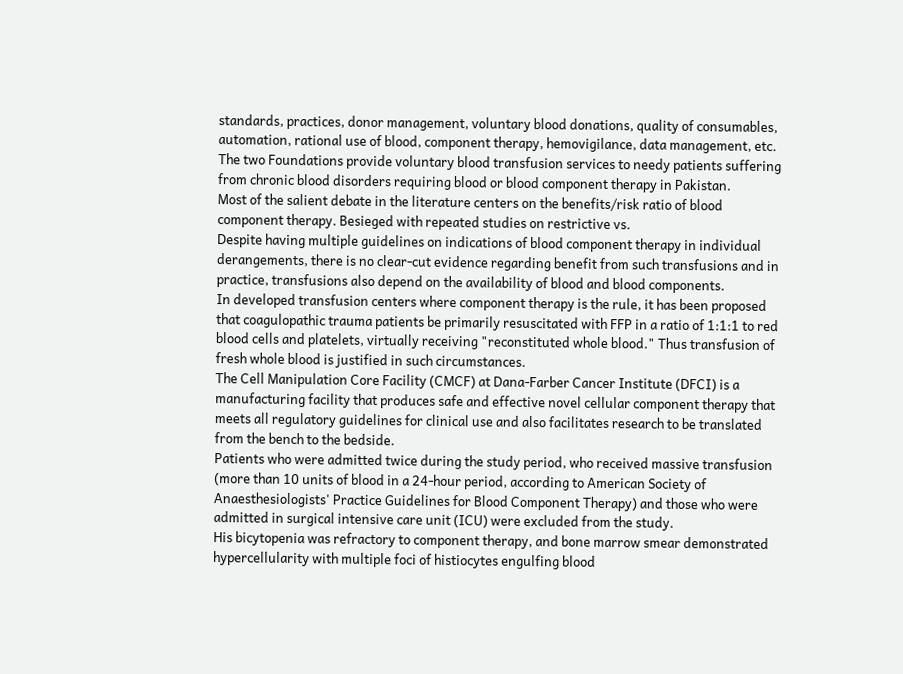standards, practices, donor management, voluntary blood donations, quality of consumables, automation, rational use of blood, component therapy, hemovigilance, data management, etc.
The two Foundations provide voluntary blood transfusion services to needy patients suffering from chronic blood disorders requiring blood or blood component therapy in Pakistan.
Most of the salient debate in the literature centers on the benefits/risk ratio of blood component therapy. Besieged with repeated studies on restrictive vs.
Despite having multiple guidelines on indications of blood component therapy in individual derangements, there is no clear-cut evidence regarding benefit from such transfusions and in practice, transfusions also depend on the availability of blood and blood components.
In developed transfusion centers where component therapy is the rule, it has been proposed that coagulopathic trauma patients be primarily resuscitated with FFP in a ratio of 1:1:1 to red blood cells and platelets, virtually receiving "reconstituted whole blood." Thus transfusion of fresh whole blood is justified in such circumstances.
The Cell Manipulation Core Facility (CMCF) at Dana-Farber Cancer Institute (DFCI) is a manufacturing facility that produces safe and effective novel cellular component therapy that meets all regulatory guidelines for clinical use and also facilitates research to be translated from the bench to the bedside.
Patients who were admitted twice during the study period, who received massive transfusion (more than 10 units of blood in a 24-hour period, according to American Society of Anaesthesiologists' Practice Guidelines for Blood Component Therapy) and those who were admitted in surgical intensive care unit (ICU) were excluded from the study.
His bicytopenia was refractory to component therapy, and bone marrow smear demonstrated hypercellularity with multiple foci of histiocytes engulfing blood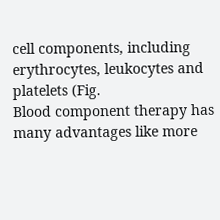cell components, including erythrocytes, leukocytes and platelets (Fig.
Blood component therapy has many advantages like more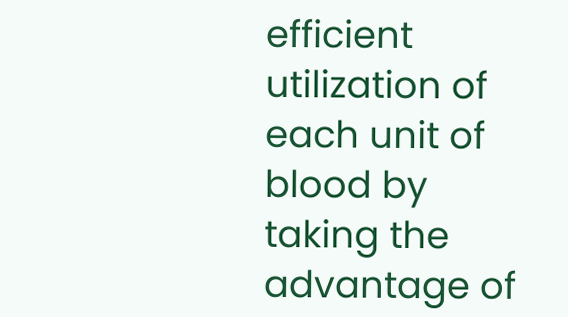efficient utilization of each unit of blood by taking the advantage of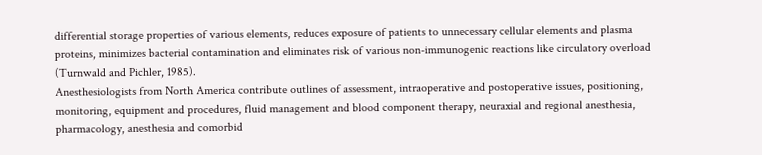differential storage properties of various elements, reduces exposure of patients to unnecessary cellular elements and plasma proteins, minimizes bacterial contamination and eliminates risk of various non-immunogenic reactions like circulatory overload (Turnwald and Pichler, 1985).
Anesthesiologists from North America contribute outlines of assessment, intraoperative and postoperative issues, positioning, monitoring, equipment and procedures, fluid management and blood component therapy, neuraxial and regional anesthesia, pharmacology, anesthesia and comorbid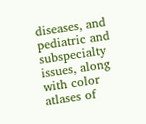diseases, and pediatric and subspecialty issues, along with color atlases of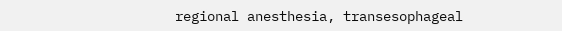regional anesthesia, transesophageal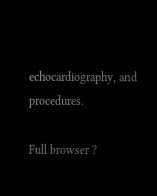echocardiography, and procedures.

Full browser ?